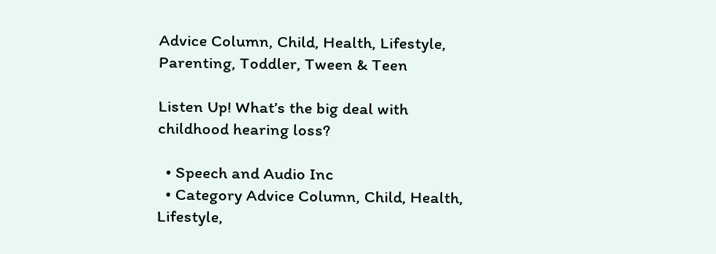Advice Column, Child, Health, Lifestyle, Parenting, Toddler, Tween & Teen

Listen Up! What’s the big deal with childhood hearing loss?

  • Speech and Audio Inc
  • Category Advice Column, Child, Health, Lifestyle,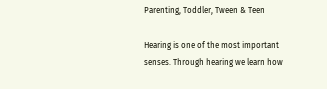Parenting, Toddler, Tween & Teen

Hearing is one of the most important senses. Through hearing we learn how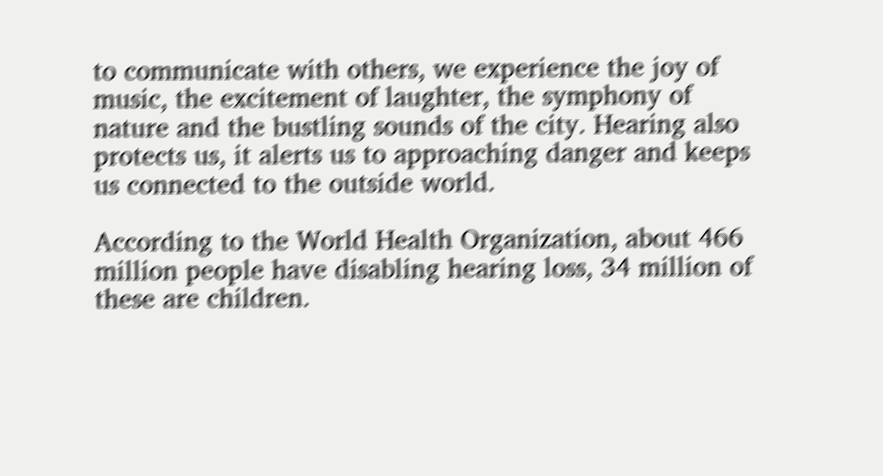to communicate with others, we experience the joy of music, the excitement of laughter, the symphony of nature and the bustling sounds of the city. Hearing also protects us, it alerts us to approaching danger and keeps us connected to the outside world.

According to the World Health Organization, about 466 million people have disabling hearing loss, 34 million of these are children.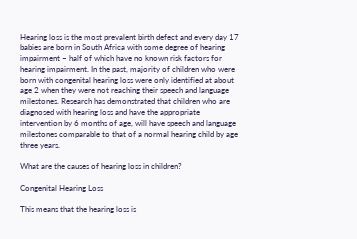Hearing loss is the most prevalent birth defect and every day 17 babies are born in South Africa with some degree of hearing impairment – half of which have no known risk factors for hearing impairment. In the past, majority of children who were born with congenital hearing loss were only identified at about age 2 when they were not reaching their speech and language milestones. Research has demonstrated that children who are diagnosed with hearing loss and have the appropriate intervention by 6 months of age, will have speech and language milestones comparable to that of a normal hearing child by age three years.

What are the causes of hearing loss in children?

Congenital Hearing Loss

This means that the hearing loss is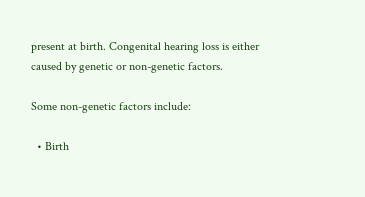present at birth. Congenital hearing loss is either caused by genetic or non-genetic factors.

Some non-genetic factors include:

  • Birth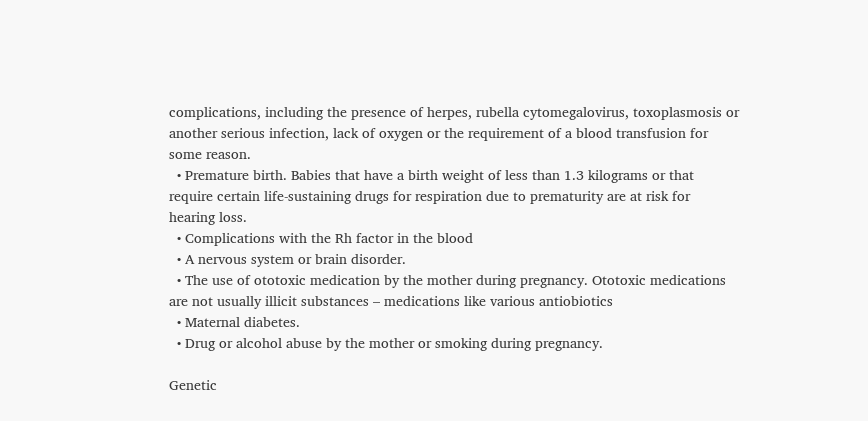complications, including the presence of herpes, rubella cytomegalovirus, toxoplasmosis or another serious infection, lack of oxygen or the requirement of a blood transfusion for some reason.
  • Premature birth. Babies that have a birth weight of less than 1.3 kilograms or that require certain life-sustaining drugs for respiration due to prematurity are at risk for hearing loss.
  • Complications with the Rh factor in the blood
  • A nervous system or brain disorder.
  • The use of ototoxic medication by the mother during pregnancy. Ototoxic medications are not usually illicit substances – medications like various antiobiotics
  • Maternal diabetes.
  • Drug or alcohol abuse by the mother or smoking during pregnancy.

Genetic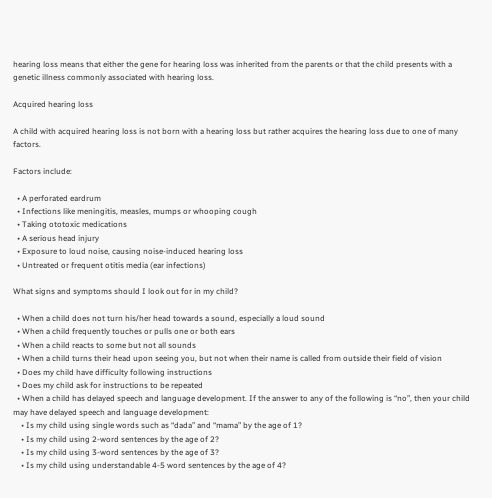hearing loss means that either the gene for hearing loss was inherited from the parents or that the child presents with a genetic illness commonly associated with hearing loss.

Acquired hearing loss

A child with acquired hearing loss is not born with a hearing loss but rather acquires the hearing loss due to one of many factors.

Factors include:

  • A perforated eardrum
  • Infections like meningitis, measles, mumps or whooping cough
  • Taking ototoxic medications
  • A serious head injury
  • Exposure to loud noise, causing noise-induced hearing loss
  • Untreated or frequent otitis media (ear infections)

What signs and symptoms should I look out for in my child?

  • When a child does not turn his/her head towards a sound, especially a loud sound
  • When a child frequently touches or pulls one or both ears
  • When a child reacts to some but not all sounds
  • When a child turns their head upon seeing you, but not when their name is called from outside their field of vision
  • Does my child have difficulty following instructions
  • Does my child ask for instructions to be repeated
  • When a child has delayed speech and language development. If the answer to any of the following is “no”, then your child may have delayed speech and language development:
    • Is my child using single words such as “dada” and “mama” by the age of 1?
    • Is my child using 2-word sentences by the age of 2?
    • Is my child using 3-word sentences by the age of 3?
    • Is my child using understandable 4-5 word sentences by the age of 4?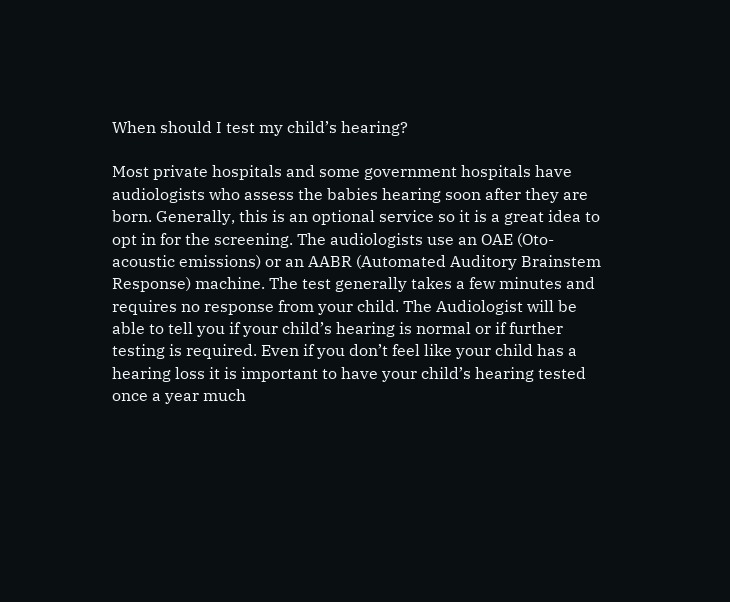When should I test my child’s hearing?

Most private hospitals and some government hospitals have audiologists who assess the babies hearing soon after they are born. Generally, this is an optional service so it is a great idea to opt in for the screening. The audiologists use an OAE (Oto-acoustic emissions) or an AABR (Automated Auditory Brainstem Response) machine. The test generally takes a few minutes and requires no response from your child. The Audiologist will be able to tell you if your child’s hearing is normal or if further testing is required. Even if you don’t feel like your child has a hearing loss it is important to have your child’s hearing tested once a year much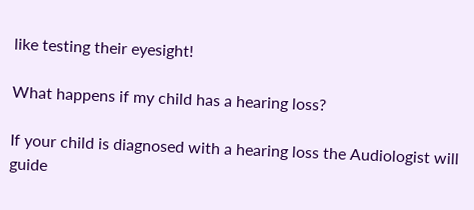like testing their eyesight!

What happens if my child has a hearing loss?

If your child is diagnosed with a hearing loss the Audiologist will guide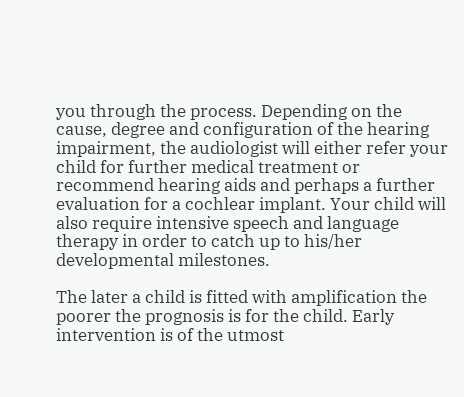you through the process. Depending on the cause, degree and configuration of the hearing impairment, the audiologist will either refer your child for further medical treatment or recommend hearing aids and perhaps a further evaluation for a cochlear implant. Your child will also require intensive speech and language therapy in order to catch up to his/her developmental milestones.

The later a child is fitted with amplification the poorer the prognosis is for the child. Early intervention is of the utmost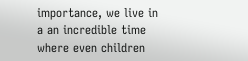importance, we live in a an incredible time where even children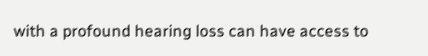with a profound hearing loss can have access to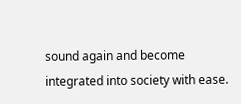sound again and become integrated into society with ease.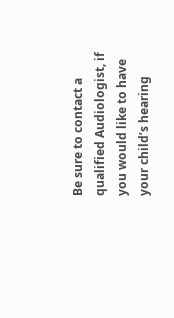Be sure to contact a qualified Audiologist, if you would like to have your child’s hearing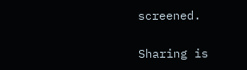screened.

Sharing is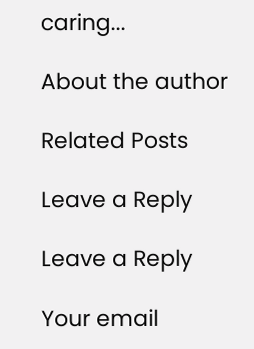caring...

About the author

Related Posts

Leave a Reply

Leave a Reply

Your email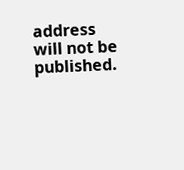address will not be published.